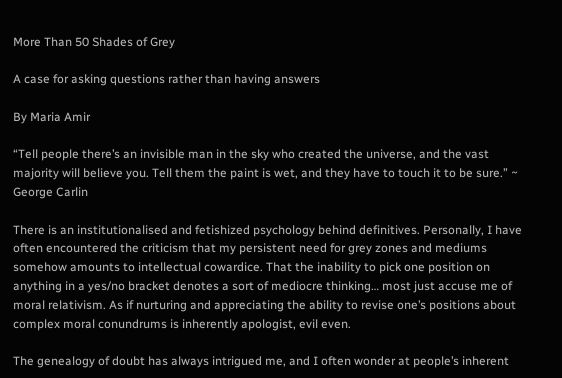More Than 50 Shades of Grey

A case for asking questions rather than having answers

By Maria Amir

“Tell people there’s an invisible man in the sky who created the universe, and the vast majority will believe you. Tell them the paint is wet, and they have to touch it to be sure.” ~ George Carlin

There is an institutionalised and fetishized psychology behind definitives. Personally, I have often encountered the criticism that my persistent need for grey zones and mediums somehow amounts to intellectual cowardice. That the inability to pick one position on anything in a yes/no bracket denotes a sort of mediocre thinking… most just accuse me of moral relativism. As if nurturing and appreciating the ability to revise one’s positions about complex moral conundrums is inherently apologist, evil even.

The genealogy of doubt has always intrigued me, and I often wonder at people’s inherent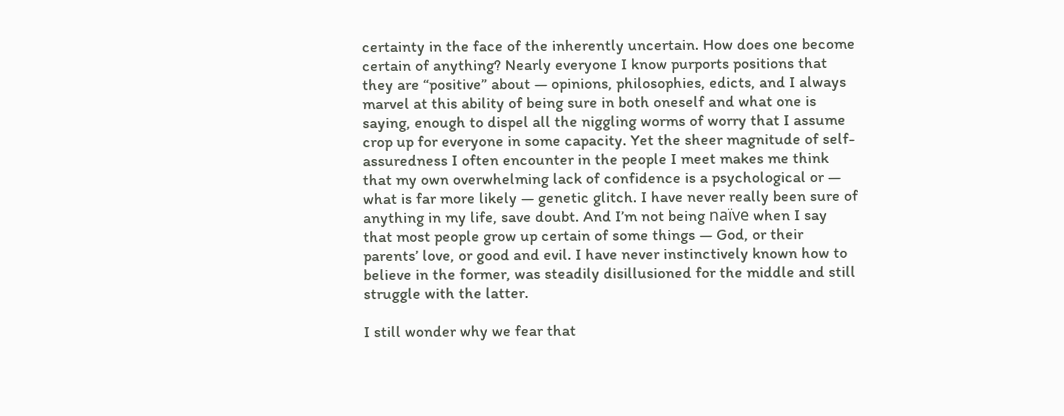certainty in the face of the inherently uncertain. How does one become certain of anything? Nearly everyone I know purports positions that they are “positive” about — opinions, philosophies, edicts, and I always marvel at this ability of being sure in both oneself and what one is saying, enough to dispel all the niggling worms of worry that I assume crop up for everyone in some capacity. Yet the sheer magnitude of self-assuredness I often encounter in the people I meet makes me think that my own overwhelming lack of confidence is a psychological or — what is far more likely — genetic glitch. I have never really been sure of anything in my life, save doubt. And I’m not being naïve when I say that most people grow up certain of some things — God, or their parents’ love, or good and evil. I have never instinctively known how to believe in the former, was steadily disillusioned for the middle and still struggle with the latter.

I still wonder why we fear that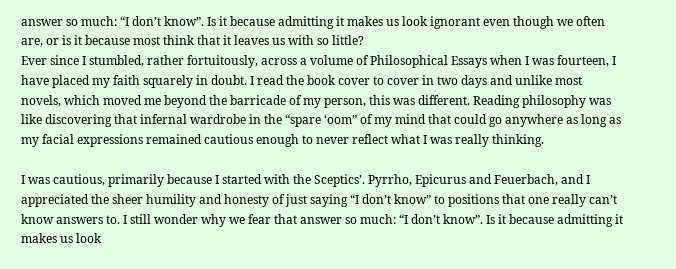answer so much: “I don’t know”. Is it because admitting it makes us look ignorant even though we often are, or is it because most think that it leaves us with so little?
Ever since I stumbled, rather fortuitously, across a volume of Philosophical Essays when I was fourteen, I have placed my faith squarely in doubt. I read the book cover to cover in two days and unlike most novels, which moved me beyond the barricade of my person, this was different. Reading philosophy was like discovering that infernal wardrobe in the “spare ‘oom” of my mind that could go anywhere as long as my facial expressions remained cautious enough to never reflect what I was really thinking.

I was cautious, primarily because I started with the Sceptics’. Pyrrho, Epicurus and Feuerbach, and I appreciated the sheer humility and honesty of just saying “I don’t know” to positions that one really can’t know answers to. I still wonder why we fear that answer so much: “I don’t know”. Is it because admitting it makes us look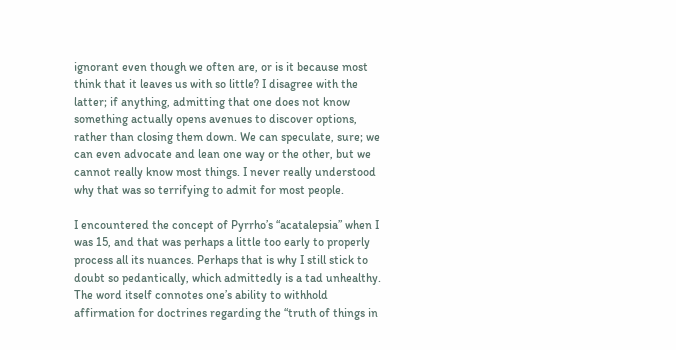ignorant even though we often are, or is it because most think that it leaves us with so little? I disagree with the latter; if anything, admitting that one does not know something actually opens avenues to discover options, rather than closing them down. We can speculate, sure; we can even advocate and lean one way or the other, but we cannot really know most things. I never really understood why that was so terrifying to admit for most people.

I encountered the concept of Pyrrho’s “acatalepsia” when I was 15, and that was perhaps a little too early to properly process all its nuances. Perhaps that is why I still stick to doubt so pedantically, which admittedly is a tad unhealthy. The word itself connotes one’s ability to withhold affirmation for doctrines regarding the “truth of things in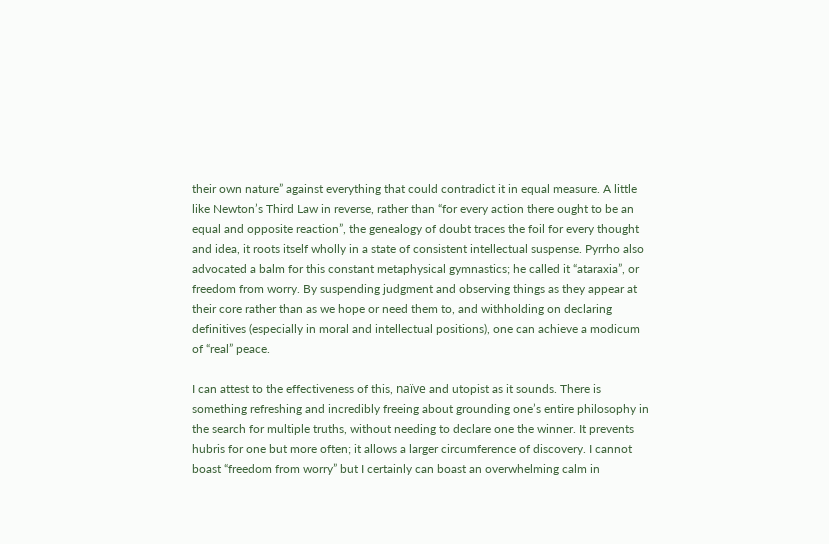their own nature” against everything that could contradict it in equal measure. A little like Newton’s Third Law in reverse, rather than “for every action there ought to be an equal and opposite reaction”, the genealogy of doubt traces the foil for every thought and idea, it roots itself wholly in a state of consistent intellectual suspense. Pyrrho also advocated a balm for this constant metaphysical gymnastics; he called it “ataraxia”, or freedom from worry. By suspending judgment and observing things as they appear at their core rather than as we hope or need them to, and withholding on declaring definitives (especially in moral and intellectual positions), one can achieve a modicum of “real” peace.

I can attest to the effectiveness of this, naïve and utopist as it sounds. There is something refreshing and incredibly freeing about grounding one’s entire philosophy in the search for multiple truths, without needing to declare one the winner. It prevents hubris for one but more often; it allows a larger circumference of discovery. I cannot boast “freedom from worry” but I certainly can boast an overwhelming calm in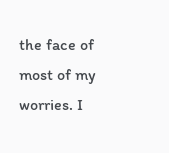the face of most of my worries. I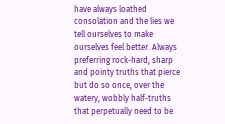have always loathed consolation and the lies we tell ourselves to make ourselves feel better. Always preferring rock-hard, sharp and pointy truths that pierce but do so once, over the watery, wobbly half-truths that perpetually need to be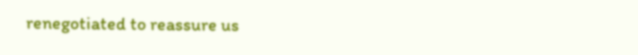renegotiated to reassure us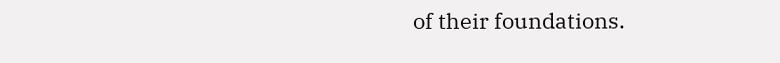of their foundations.